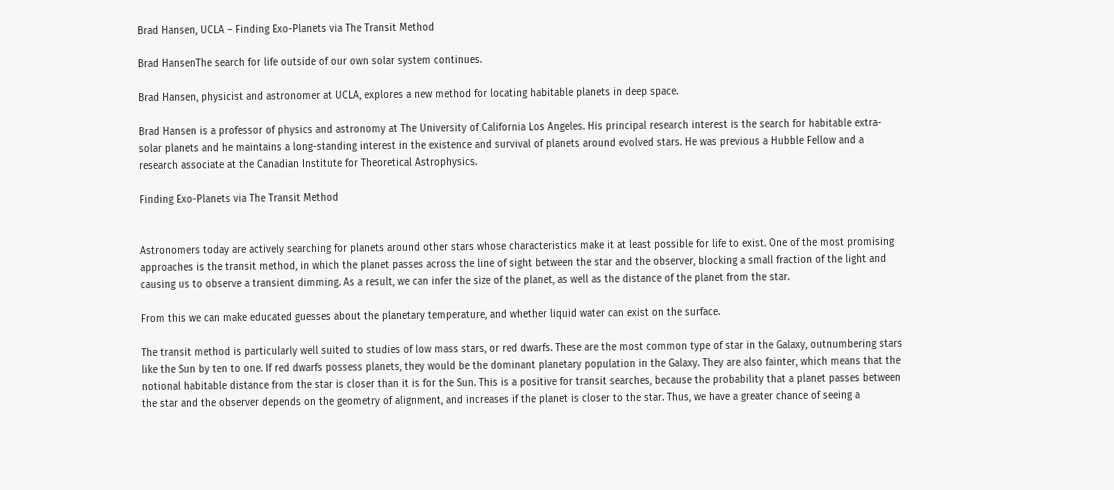Brad Hansen, UCLA – Finding Exo-Planets via The Transit Method

Brad HansenThe search for life outside of our own solar system continues.

Brad Hansen, physicist and astronomer at UCLA, explores a new method for locating habitable planets in deep space.

Brad Hansen is a professor of physics and astronomy at The University of California Los Angeles. His principal research interest is the search for habitable extra-solar planets and he maintains a long-standing interest in the existence and survival of planets around evolved stars. He was previous a Hubble Fellow and a research associate at the Canadian Institute for Theoretical Astrophysics.

Finding Exo-Planets via The Transit Method


Astronomers today are actively searching for planets around other stars whose characteristics make it at least possible for life to exist. One of the most promising approaches is the transit method, in which the planet passes across the line of sight between the star and the observer, blocking a small fraction of the light and causing us to observe a transient dimming. As a result, we can infer the size of the planet, as well as the distance of the planet from the star.

From this we can make educated guesses about the planetary temperature, and whether liquid water can exist on the surface.

The transit method is particularly well suited to studies of low mass stars, or red dwarfs. These are the most common type of star in the Galaxy, outnumbering stars like the Sun by ten to one. If red dwarfs possess planets, they would be the dominant planetary population in the Galaxy. They are also fainter, which means that the notional habitable distance from the star is closer than it is for the Sun. This is a positive for transit searches, because the probability that a planet passes between the star and the observer depends on the geometry of alignment, and increases if the planet is closer to the star. Thus, we have a greater chance of seeing a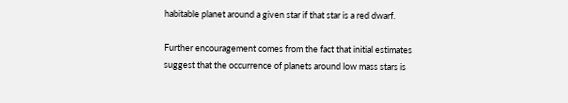habitable planet around a given star if that star is a red dwarf.

Further encouragement comes from the fact that initial estimates suggest that the occurrence of planets around low mass stars is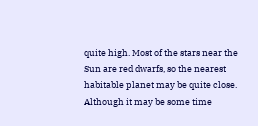quite high. Most of the stars near the Sun are red dwarfs, so the nearest habitable planet may be quite close. Although it may be some time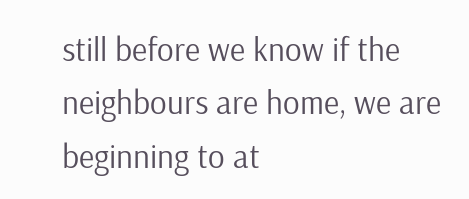still before we know if the neighbours are home, we are beginning to at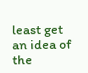least get an idea of the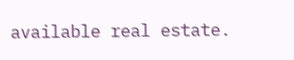available real estate.